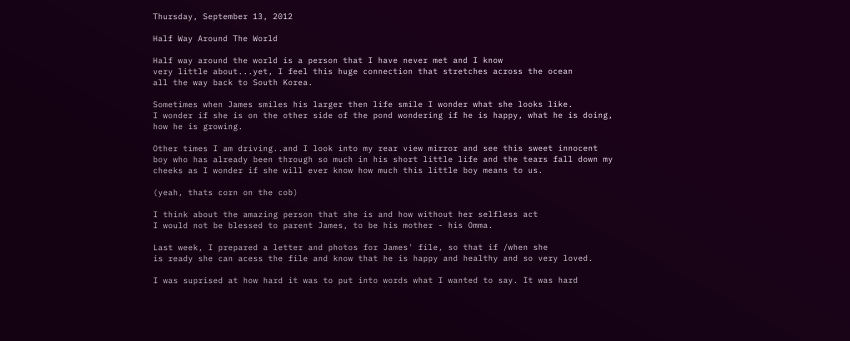Thursday, September 13, 2012

Half Way Around The World

Half way around the world is a person that I have never met and I know
very little about...yet, I feel this huge connection that stretches across the ocean
all the way back to South Korea.

Sometimes when James smiles his larger then life smile I wonder what she looks like.
I wonder if she is on the other side of the pond wondering if he is happy, what he is doing,
how he is growing.

Other times I am driving..and I look into my rear view mirror and see this sweet innocent
boy who has already been through so much in his short little life and the tears fall down my
cheeks as I wonder if she will ever know how much this little boy means to us.

(yeah, thats corn on the cob)

I think about the amazing person that she is and how without her selfless act
I would not be blessed to parent James, to be his mother - his Omma.

Last week, I prepared a letter and photos for James' file, so that if /when she
is ready she can acess the file and know that he is happy and healthy and so very loved.

I was suprised at how hard it was to put into words what I wanted to say. It was hard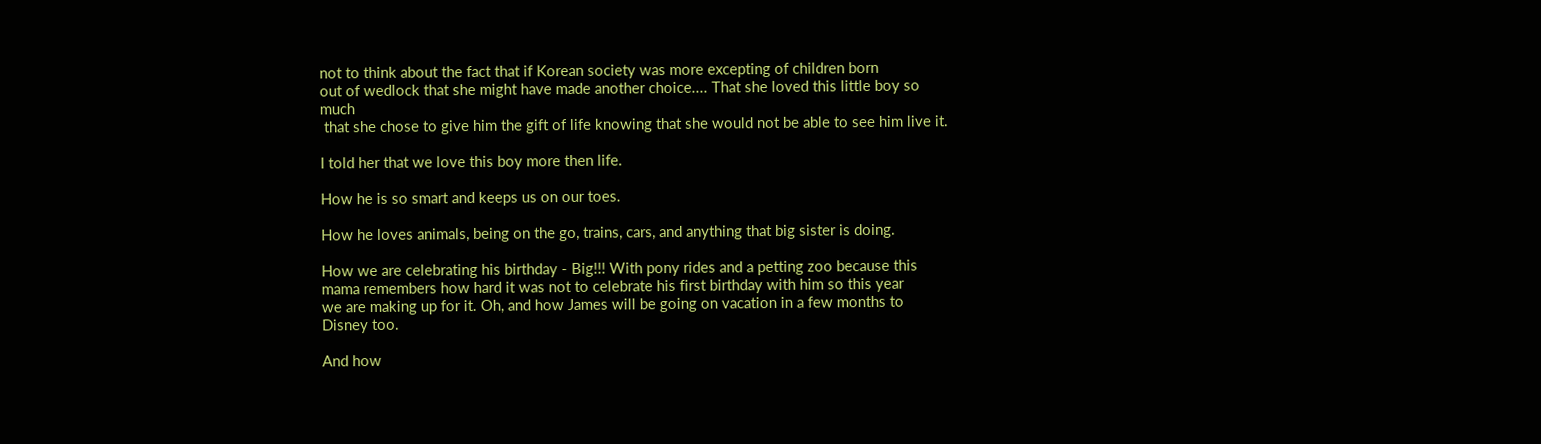not to think about the fact that if Korean society was more excepting of children born
out of wedlock that she might have made another choice.... That she loved this little boy so much
 that she chose to give him the gift of life knowing that she would not be able to see him live it.

I told her that we love this boy more then life.

How he is so smart and keeps us on our toes.

How he loves animals, being on the go, trains, cars, and anything that big sister is doing.

How we are celebrating his birthday - Big!!! With pony rides and a petting zoo because this
mama remembers how hard it was not to celebrate his first birthday with him so this year
we are making up for it. Oh, and how James will be going on vacation in a few months to Disney too.

And how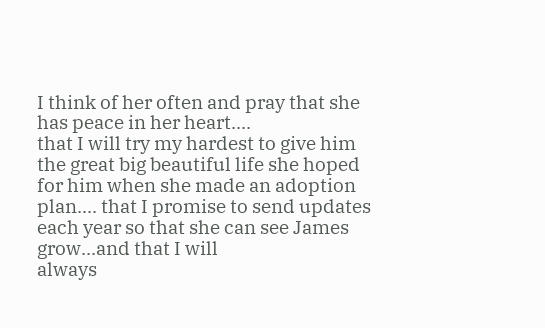I think of her often and pray that she has peace in her heart....
that I will try my hardest to give him the great big beautiful life she hoped for him when she made an adoption plan.... that I promise to send updates each year so that she can see James grow...and that I will
always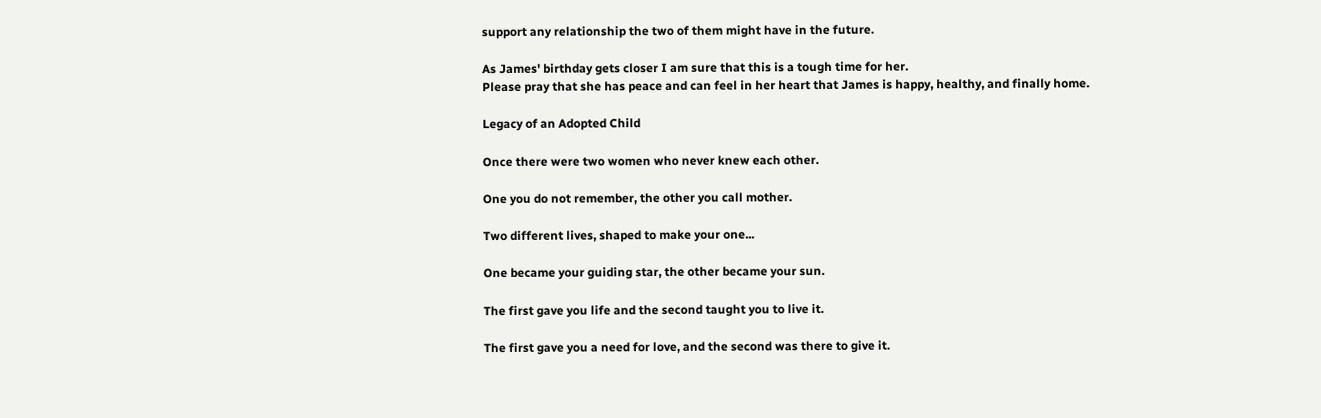support any relationship the two of them might have in the future.

As James' birthday gets closer I am sure that this is a tough time for her.
Please pray that she has peace and can feel in her heart that James is happy, healthy, and finally home.

Legacy of an Adopted Child

Once there were two women who never knew each other.

One you do not remember, the other you call mother.

Two different lives, shaped to make your one...

One became your guiding star, the other became your sun.

The first gave you life and the second taught you to live it.

The first gave you a need for love, and the second was there to give it.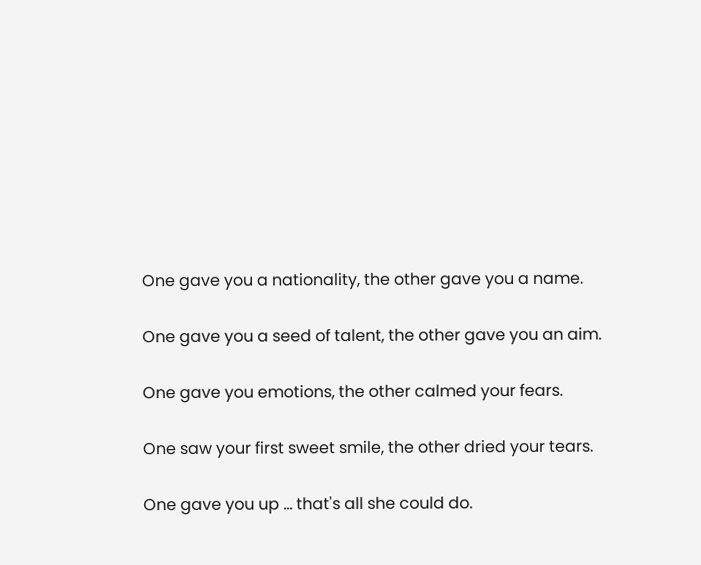One gave you a nationality, the other gave you a name.

One gave you a seed of talent, the other gave you an aim.

One gave you emotions, the other calmed your fears.

One saw your first sweet smile, the other dried your tears.

One gave you up ... that's all she could do.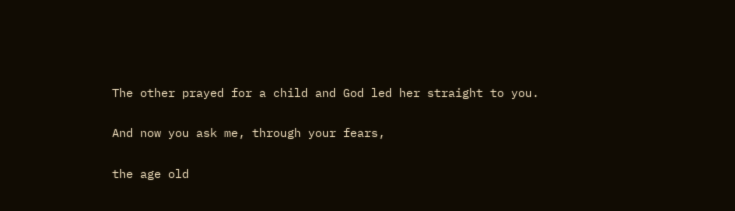The other prayed for a child and God led her straight to you.

And now you ask me, through your fears,

the age old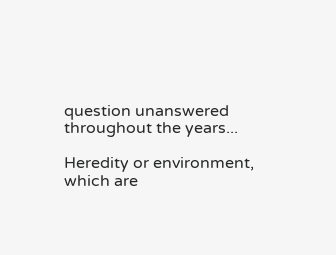question unanswered throughout the years...

Heredity or environment, which are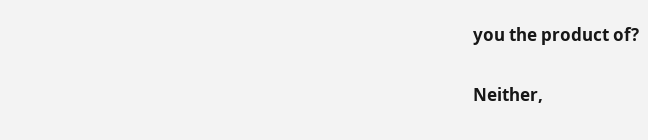you the product of?

Neither,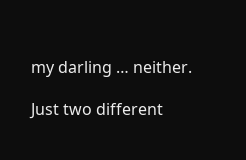my darling … neither.

Just two different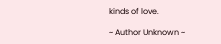kinds of love.

~ Author Unknown ~